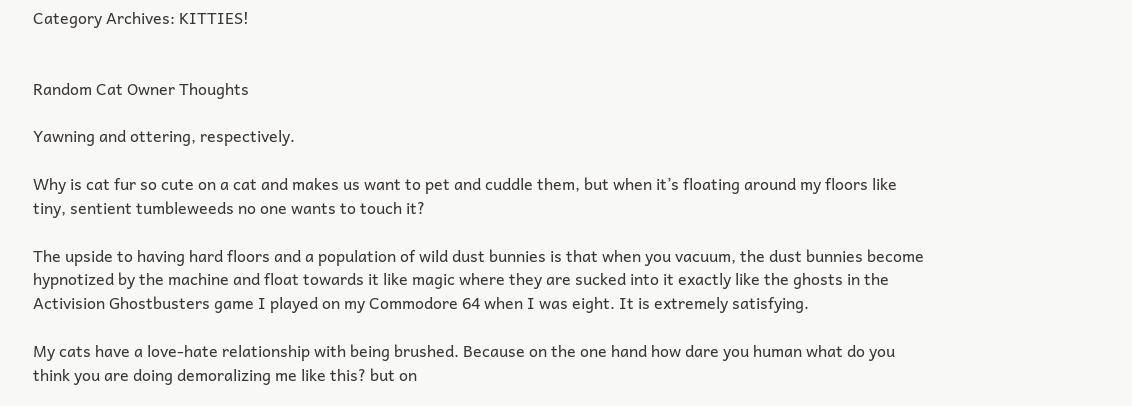Category Archives: KITTIES!


Random Cat Owner Thoughts

Yawning and ottering, respectively.

Why is cat fur so cute on a cat and makes us want to pet and cuddle them, but when it’s floating around my floors like tiny, sentient tumbleweeds no one wants to touch it?

The upside to having hard floors and a population of wild dust bunnies is that when you vacuum, the dust bunnies become hypnotized by the machine and float towards it like magic where they are sucked into it exactly like the ghosts in the Activision Ghostbusters game I played on my Commodore 64 when I was eight. It is extremely satisfying.

My cats have a love-hate relationship with being brushed. Because on the one hand how dare you human what do you think you are doing demoralizing me like this? but on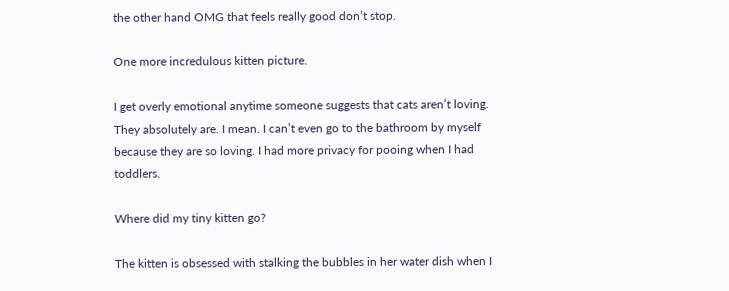the other hand OMG that feels really good don’t stop.

One more incredulous kitten picture.

I get overly emotional anytime someone suggests that cats aren’t loving. They absolutely are. I mean. I can’t even go to the bathroom by myself because they are so loving. I had more privacy for pooing when I had toddlers.

Where did my tiny kitten go?

The kitten is obsessed with stalking the bubbles in her water dish when I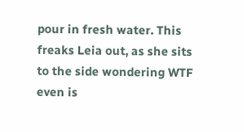pour in fresh water. This freaks Leia out, as she sits to the side wondering WTF even is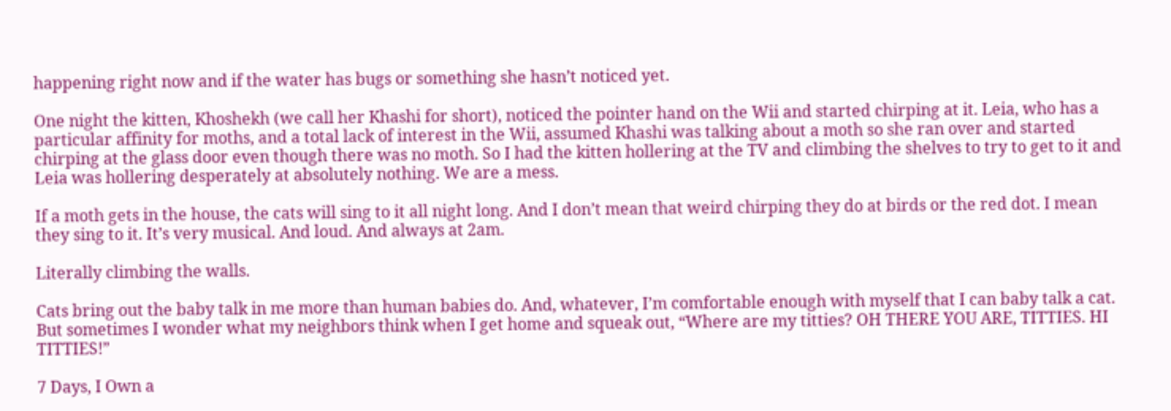happening right now and if the water has bugs or something she hasn’t noticed yet.

One night the kitten, Khoshekh (we call her Khashi for short), noticed the pointer hand on the Wii and started chirping at it. Leia, who has a particular affinity for moths, and a total lack of interest in the Wii, assumed Khashi was talking about a moth so she ran over and started chirping at the glass door even though there was no moth. So I had the kitten hollering at the TV and climbing the shelves to try to get to it and Leia was hollering desperately at absolutely nothing. We are a mess.

If a moth gets in the house, the cats will sing to it all night long. And I don’t mean that weird chirping they do at birds or the red dot. I mean they sing to it. It’s very musical. And loud. And always at 2am.

Literally climbing the walls.

Cats bring out the baby talk in me more than human babies do. And, whatever, I’m comfortable enough with myself that I can baby talk a cat. But sometimes I wonder what my neighbors think when I get home and squeak out, “Where are my titties? OH THERE YOU ARE, TITTIES. HI TITTIES!”

7 Days, I Own a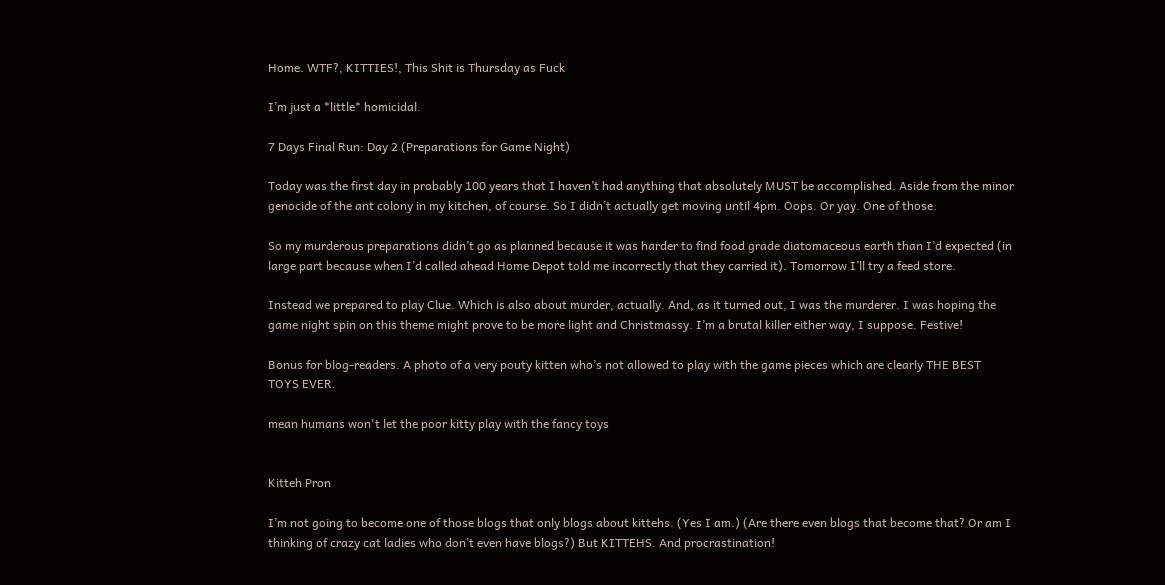Home. WTF?, KITTIES!, This Shit is Thursday as Fuck

I’m just a *little* homicidal.

7 Days Final Run: Day 2 (Preparations for Game Night)

Today was the first day in probably 100 years that I haven’t had anything that absolutely MUST be accomplished. Aside from the minor genocide of the ant colony in my kitchen, of course. So I didn’t actually get moving until 4pm. Oops. Or yay. One of those.

So my murderous preparations didn’t go as planned because it was harder to find food grade diatomaceous earth than I’d expected (in large part because when I’d called ahead Home Depot told me incorrectly that they carried it). Tomorrow I’ll try a feed store.

Instead we prepared to play Clue. Which is also about murder, actually. And, as it turned out, I was the murderer. I was hoping the game night spin on this theme might prove to be more light and Christmassy. I’m a brutal killer either way, I suppose. Festive!

Bonus for blog-readers. A photo of a very pouty kitten who’s not allowed to play with the game pieces which are clearly THE BEST TOYS EVER.

mean humans won't let the poor kitty play with the fancy toys


Kitteh Pron

I’m not going to become one of those blogs that only blogs about kittehs. (Yes I am.) (Are there even blogs that become that? Or am I thinking of crazy cat ladies who don’t even have blogs?) But KITTEHS. And procrastination!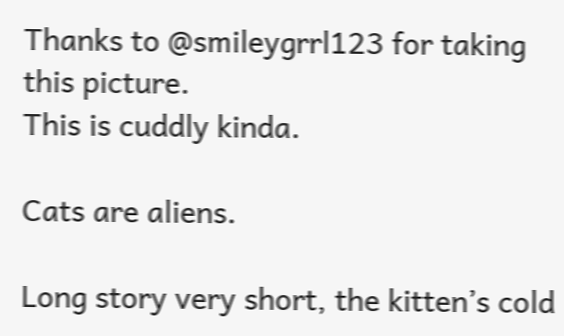Thanks to @smileygrrl123 for taking this picture.
This is cuddly kinda.

Cats are aliens.

Long story very short, the kitten’s cold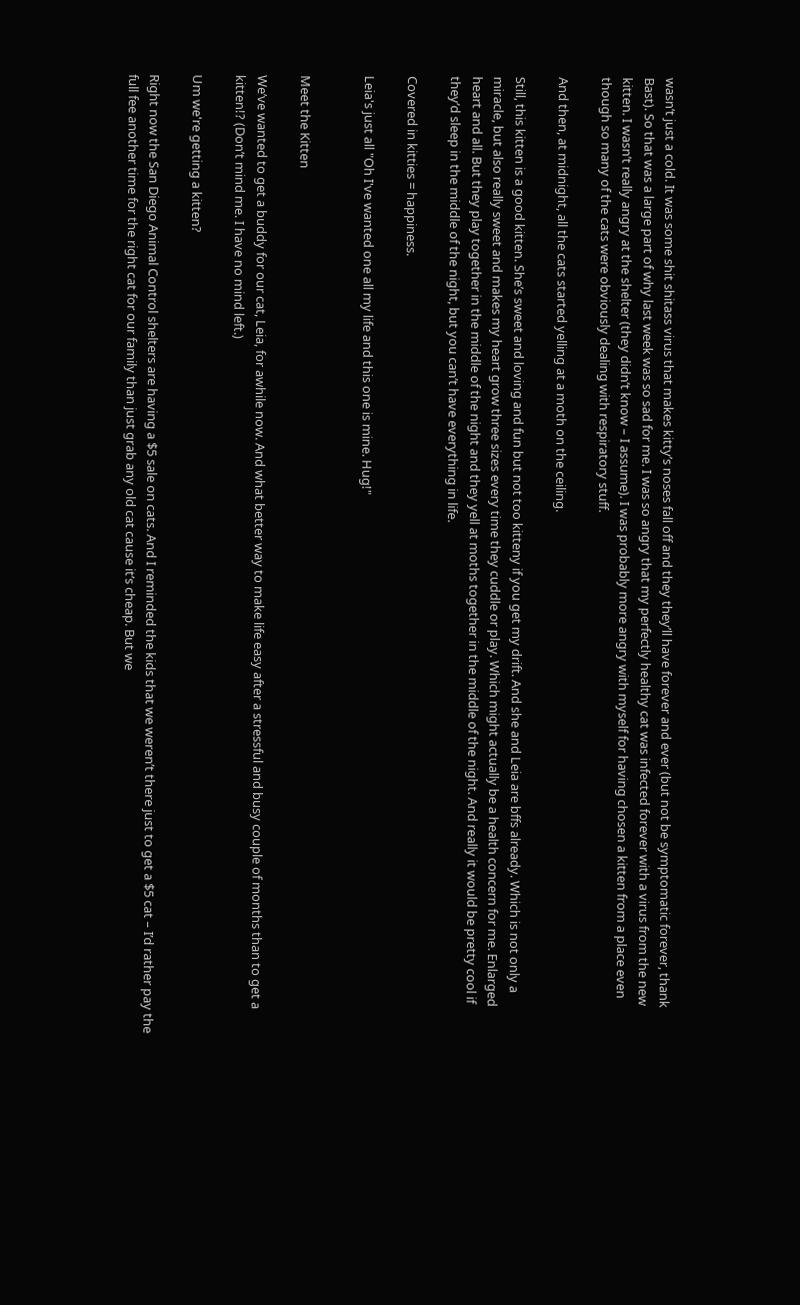wasn’t just a cold. It was some shit shitass virus that makes kitty’s noses fall off and they they’ll have forever and ever (but not be symptomatic forever, thank Bast). So that was a large part of why last week was so sad for me. I was so angry that my perfectly healthy cat was infected forever with a virus from the new kitten. I wasn’t really angry at the shelter (they didn’t know – I assume). I was probably more angry with myself for having chosen a kitten from a place even though so many of the cats were obviously dealing with respiratory stuff.

And then, at midnight, all the cats started yelling at a moth on the ceiling.

Still, this kitten is a good kitten. She’s sweet and loving and fun but not too kitteny if you get my drift. And she and Leia are bffs already. Which is not only a miracle, but also really sweet and makes my heart grow three sizes every time they cuddle or play. Which might actually be a health concern for me. Enlarged heart and all. But they play together in the middle of the night and they yell at moths together in the middle of the night. And really it would be pretty cool if they’d sleep in the middle of the night, but you can’t have everything in life.

Covered in kitties = happiness.

Leia's just all "Oh I've wanted one all my life and this one is mine. Hug!"


Meet the Kitten

We’ve wanted to get a buddy for our cat, Leia, for awhile now. And what better way to make life easy after a stressful and busy couple of months than to get a kitten!? (Don’t mind me. I have no mind left.)

Um we're getting a kitten?

Right now the San Diego Animal Control shelters are having a $5 sale on cats. And I reminded the kids that we weren’t there just to get a $5 cat – I’d rather pay the full fee another time for the right cat for our family than just grab any old cat cause it’s cheap. But we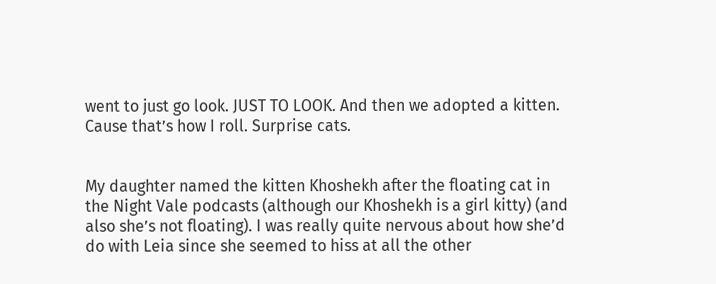went to just go look. JUST TO LOOK. And then we adopted a kitten. Cause that’s how I roll. Surprise cats.


My daughter named the kitten Khoshekh after the floating cat in the Night Vale podcasts (although our Khoshekh is a girl kitty) (and also she’s not floating). I was really quite nervous about how she’d do with Leia since she seemed to hiss at all the other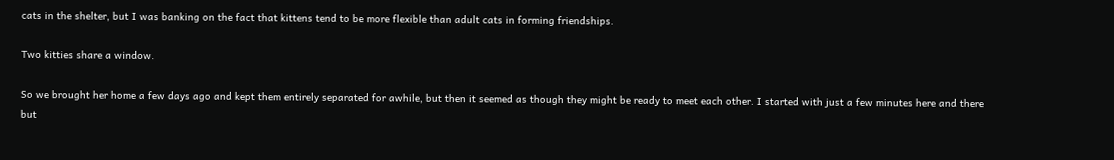cats in the shelter, but I was banking on the fact that kittens tend to be more flexible than adult cats in forming friendships.

Two kitties share a window.

So we brought her home a few days ago and kept them entirely separated for awhile, but then it seemed as though they might be ready to meet each other. I started with just a few minutes here and there but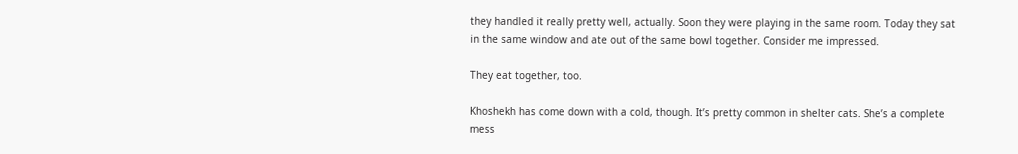they handled it really pretty well, actually. Soon they were playing in the same room. Today they sat in the same window and ate out of the same bowl together. Consider me impressed.

They eat together, too.

Khoshekh has come down with a cold, though. It’s pretty common in shelter cats. She’s a complete mess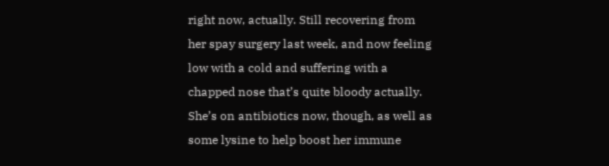right now, actually. Still recovering from her spay surgery last week, and now feeling low with a cold and suffering with a chapped nose that’s quite bloody actually. She’s on antibiotics now, though, as well as some lysine to help boost her immune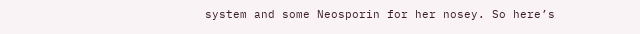system and some Neosporin for her nosey. So here’s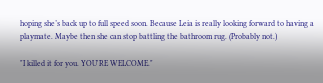hoping she’s back up to full speed soon. Because Leia is really looking forward to having a playmate. Maybe then she can stop battling the bathroom rug. (Probably not.)

"I killed it for you. YOU'RE WELCOME."